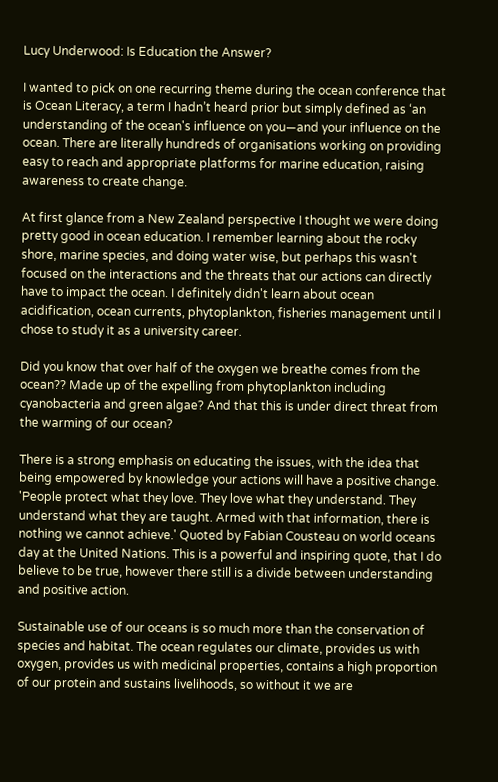Lucy Underwood: Is Education the Answer?

I wanted to pick on one recurring theme during the ocean conference that is Ocean Literacy, a term I hadn’t heard prior but simply defined as ‘an understanding of the ocean's influence on you—and your influence on the ocean. There are literally hundreds of organisations working on providing easy to reach and appropriate platforms for marine education, raising awareness to create change.

At first glance from a New Zealand perspective I thought we were doing pretty good in ocean education. I remember learning about the rocky shore, marine species, and doing water wise, but perhaps this wasn't focused on the interactions and the threats that our actions can directly have to impact the ocean. I definitely didn't learn about ocean acidification, ocean currents, phytoplankton, fisheries management until I chose to study it as a university career.

Did you know that over half of the oxygen we breathe comes from the ocean?? Made up of the expelling from phytoplankton including cyanobacteria and green algae? And that this is under direct threat from the warming of our ocean?

There is a strong emphasis on educating the issues, with the idea that being empowered by knowledge your actions will have a positive change. 'People protect what they love. They love what they understand. They understand what they are taught. Armed with that information, there is nothing we cannot achieve.' Quoted by Fabian Cousteau on world oceans day at the United Nations. This is a powerful and inspiring quote, that I do believe to be true, however there still is a divide between understanding and positive action.

Sustainable use of our oceans is so much more than the conservation of species and habitat. The ocean regulates our climate, provides us with oxygen, provides us with medicinal properties, contains a high proportion of our protein and sustains livelihoods, so without it we are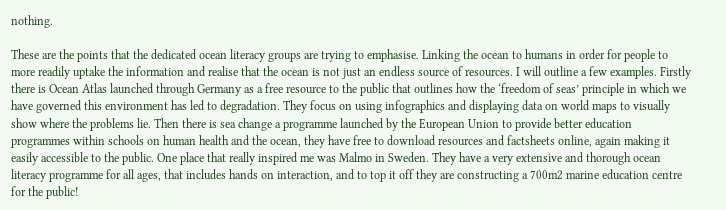nothing.

These are the points that the dedicated ocean literacy groups are trying to emphasise. Linking the ocean to humans in order for people to more readily uptake the information and realise that the ocean is not just an endless source of resources. I will outline a few examples. Firstly there is Ocean Atlas launched through Germany as a free resource to the public that outlines how the ‘freedom of seas’ principle in which we have governed this environment has led to degradation. They focus on using infographics and displaying data on world maps to visually show where the problems lie. Then there is sea change a programme launched by the European Union to provide better education programmes within schools on human health and the ocean, they have free to download resources and factsheets online, again making it easily accessible to the public. One place that really inspired me was Malmo in Sweden. They have a very extensive and thorough ocean literacy programme for all ages, that includes hands on interaction, and to top it off they are constructing a 700m2 marine education centre for the public!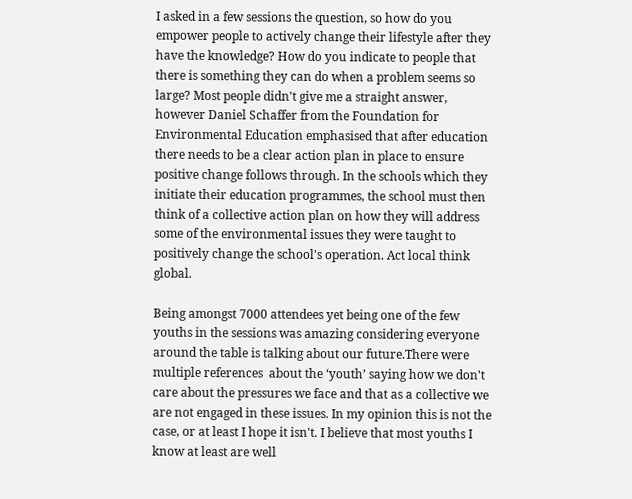I asked in a few sessions the question, so how do you empower people to actively change their lifestyle after they have the knowledge? How do you indicate to people that there is something they can do when a problem seems so large? Most people didn't give me a straight answer, however Daniel Schaffer from the Foundation for Environmental Education emphasised that after education there needs to be a clear action plan in place to ensure positive change follows through. In the schools which they initiate their education programmes, the school must then think of a collective action plan on how they will address some of the environmental issues they were taught to positively change the school's operation. Act local think global.

Being amongst 7000 attendees yet being one of the few youths in the sessions was amazing considering everyone around the table is talking about our future.There were multiple references  about the ‘youth’ saying how we don't care about the pressures we face and that as a collective we are not engaged in these issues. In my opinion this is not the case, or at least I hope it isn't. I believe that most youths I know at least are well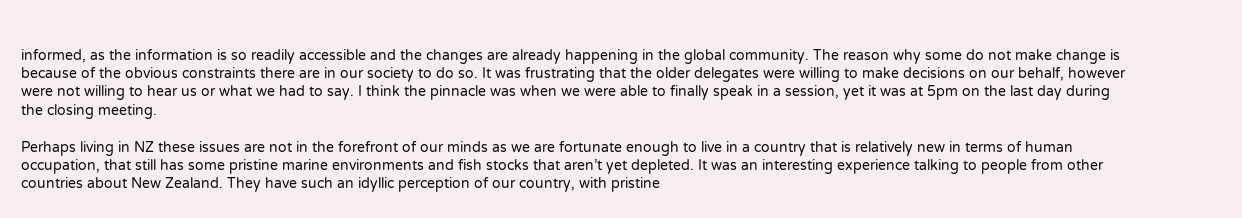informed, as the information is so readily accessible and the changes are already happening in the global community. The reason why some do not make change is because of the obvious constraints there are in our society to do so. It was frustrating that the older delegates were willing to make decisions on our behalf, however were not willing to hear us or what we had to say. I think the pinnacle was when we were able to finally speak in a session, yet it was at 5pm on the last day during the closing meeting.

Perhaps living in NZ these issues are not in the forefront of our minds as we are fortunate enough to live in a country that is relatively new in terms of human occupation, that still has some pristine marine environments and fish stocks that aren’t yet depleted. It was an interesting experience talking to people from other countries about New Zealand. They have such an idyllic perception of our country, with pristine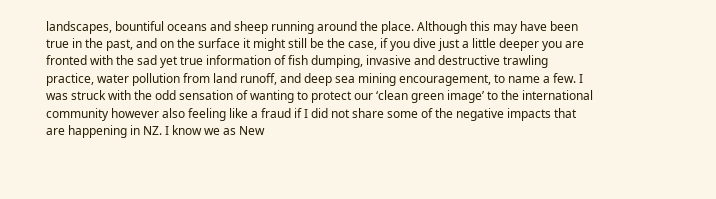landscapes, bountiful oceans and sheep running around the place. Although this may have been true in the past, and on the surface it might still be the case, if you dive just a little deeper you are fronted with the sad yet true information of fish dumping, invasive and destructive trawling practice, water pollution from land runoff, and deep sea mining encouragement, to name a few. I was struck with the odd sensation of wanting to protect our ‘clean green image’ to the international community however also feeling like a fraud if I did not share some of the negative impacts that are happening in NZ. I know we as New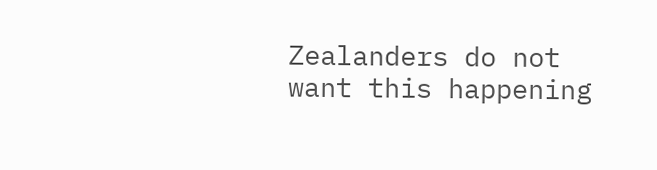Zealanders do not want this happening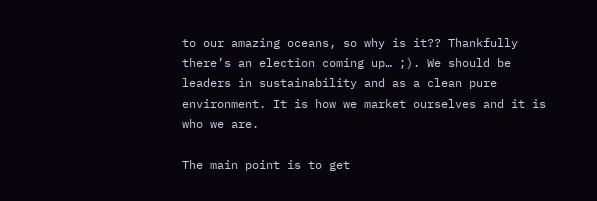to our amazing oceans, so why is it?? Thankfully there’s an election coming up… ;). We should be leaders in sustainability and as a clean pure environment. It is how we market ourselves and it is who we are.

The main point is to get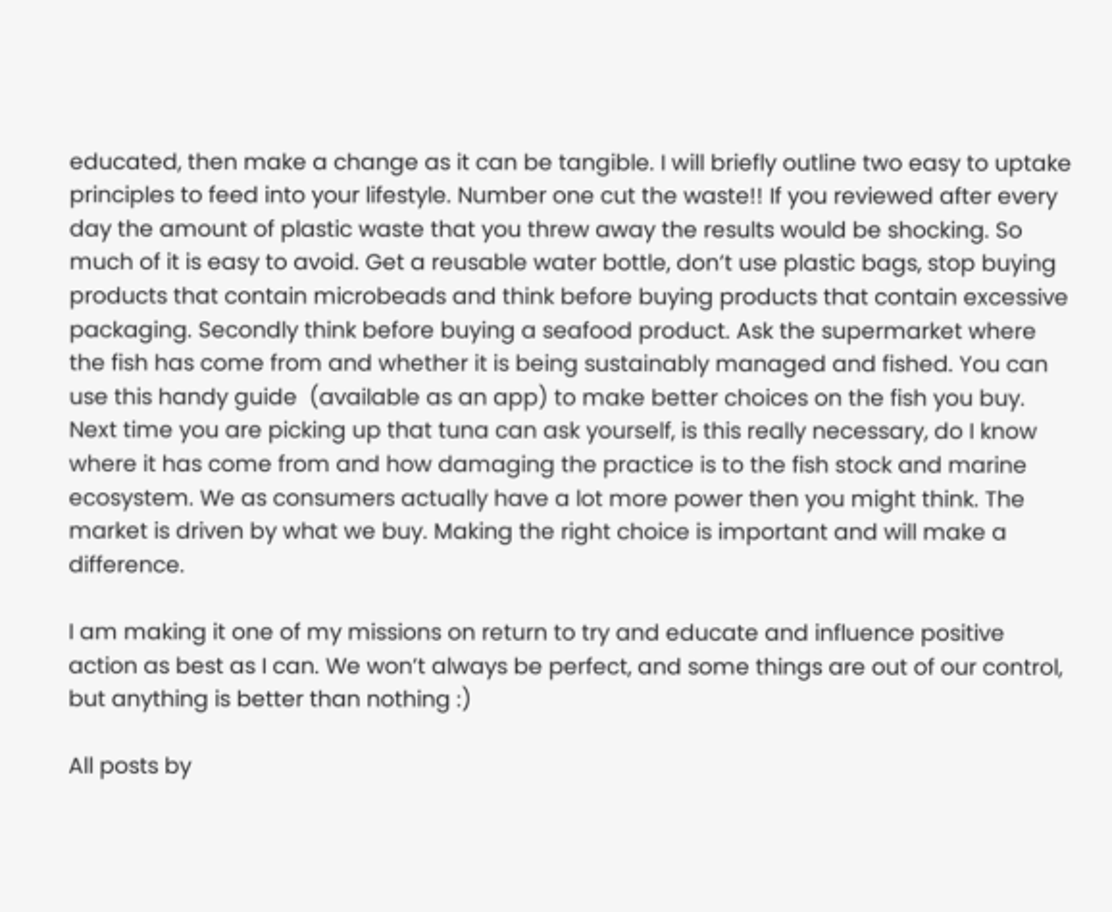educated, then make a change as it can be tangible. I will briefly outline two easy to uptake principles to feed into your lifestyle. Number one cut the waste!! If you reviewed after every day the amount of plastic waste that you threw away the results would be shocking. So much of it is easy to avoid. Get a reusable water bottle, don’t use plastic bags, stop buying products that contain microbeads and think before buying products that contain excessive packaging. Secondly think before buying a seafood product. Ask the supermarket where the fish has come from and whether it is being sustainably managed and fished. You can use this handy guide  (available as an app) to make better choices on the fish you buy. Next time you are picking up that tuna can ask yourself, is this really necessary, do I know where it has come from and how damaging the practice is to the fish stock and marine ecosystem. We as consumers actually have a lot more power then you might think. The market is driven by what we buy. Making the right choice is important and will make a difference.

I am making it one of my missions on return to try and educate and influence positive action as best as I can. We won’t always be perfect, and some things are out of our control, but anything is better than nothing :)

All posts by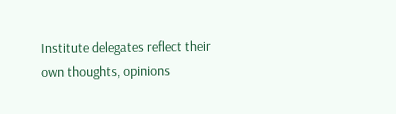Institute delegates reflect their own thoughts, opinions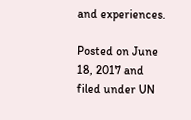and experiences.

Posted on June 18, 2017 and filed under UN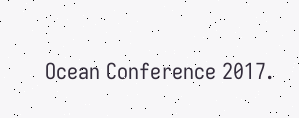Ocean Conference 2017.